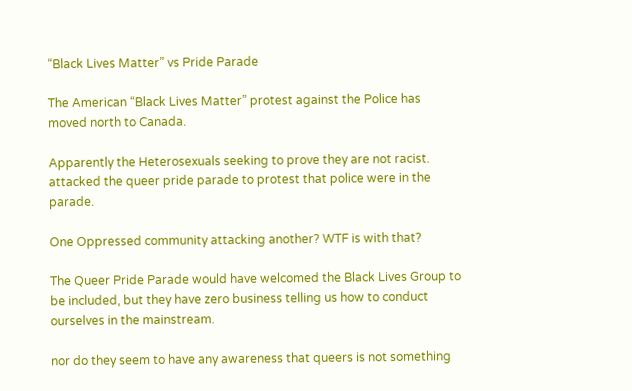“Black Lives Matter” vs Pride Parade

The American “Black Lives Matter” protest against the Police has moved north to Canada.

Apparently the Heterosexuals seeking to prove they are not racist. attacked the queer pride parade to protest that police were in the parade.

One Oppressed community attacking another? WTF is with that?

The Queer Pride Parade would have welcomed the Black Lives Group to be included, but they have zero business telling us how to conduct ourselves in the mainstream.

nor do they seem to have any awareness that queers is not something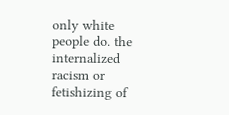only white people do. the internalized racism or fetishizing of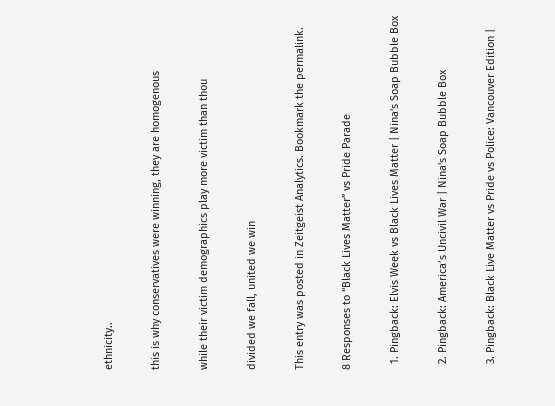ethnicity..

this is why conservatives were winning, they are homogenous

while their victim demographics play more victim than thou

divided we fall, united we win

This entry was posted in Zeitgeist Analytics. Bookmark the permalink.

8 Responses to “Black Lives Matter” vs Pride Parade

  1. Pingback: Elvis Week vs Black Lives Matter | Nina's Soap Bubble Box

  2. Pingback: America’s Uncivil War | Nina's Soap Bubble Box

  3. Pingback: Black Live Matter vs Pride vs Police: Vancouver Edition |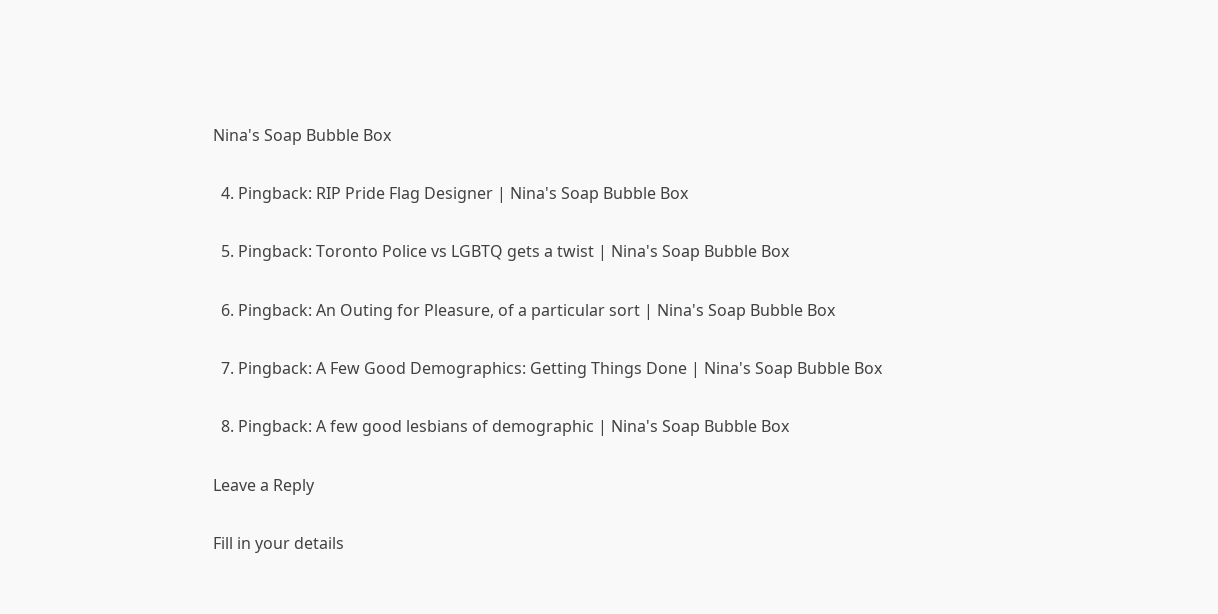Nina's Soap Bubble Box

  4. Pingback: RIP Pride Flag Designer | Nina's Soap Bubble Box

  5. Pingback: Toronto Police vs LGBTQ gets a twist | Nina's Soap Bubble Box

  6. Pingback: An Outing for Pleasure, of a particular sort | Nina's Soap Bubble Box

  7. Pingback: A Few Good Demographics: Getting Things Done | Nina's Soap Bubble Box

  8. Pingback: A few good lesbians of demographic | Nina's Soap Bubble Box

Leave a Reply

Fill in your details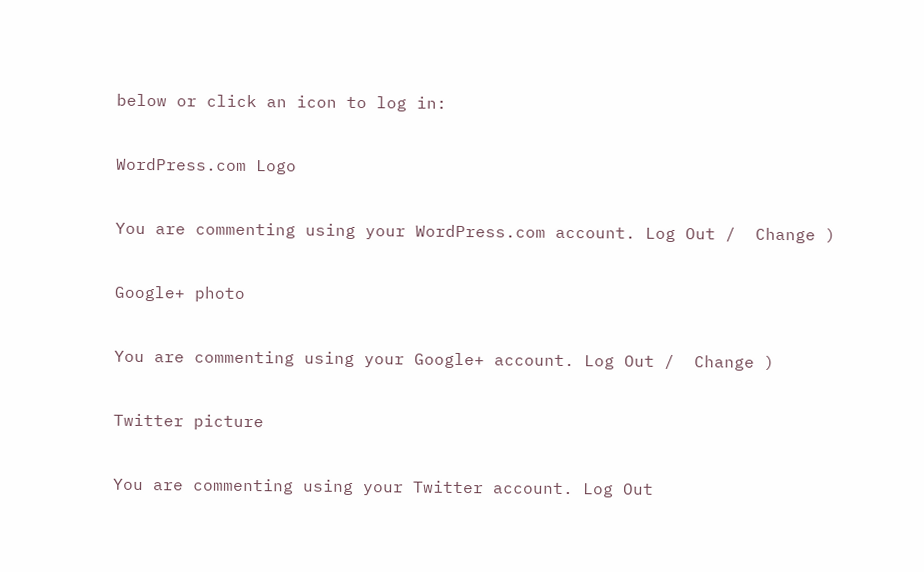below or click an icon to log in:

WordPress.com Logo

You are commenting using your WordPress.com account. Log Out /  Change )

Google+ photo

You are commenting using your Google+ account. Log Out /  Change )

Twitter picture

You are commenting using your Twitter account. Log Out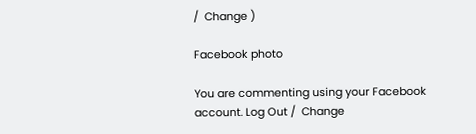/  Change )

Facebook photo

You are commenting using your Facebook account. Log Out /  Change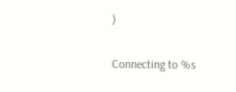)


Connecting to %s